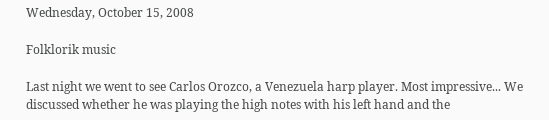Wednesday, October 15, 2008

Folklorik music

Last night we went to see Carlos Orozco, a Venezuela harp player. Most impressive... We discussed whether he was playing the high notes with his left hand and the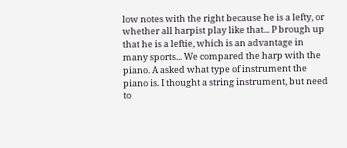low notes with the right because he is a lefty, or whether all harpist play like that... P brough up that he is a leftie, which is an advantage in many sports... We compared the harp with the piano. A asked what type of instrument the piano is. I thought a string instrument, but need to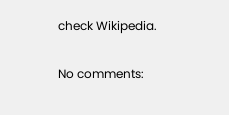check Wikipedia.

No comments: